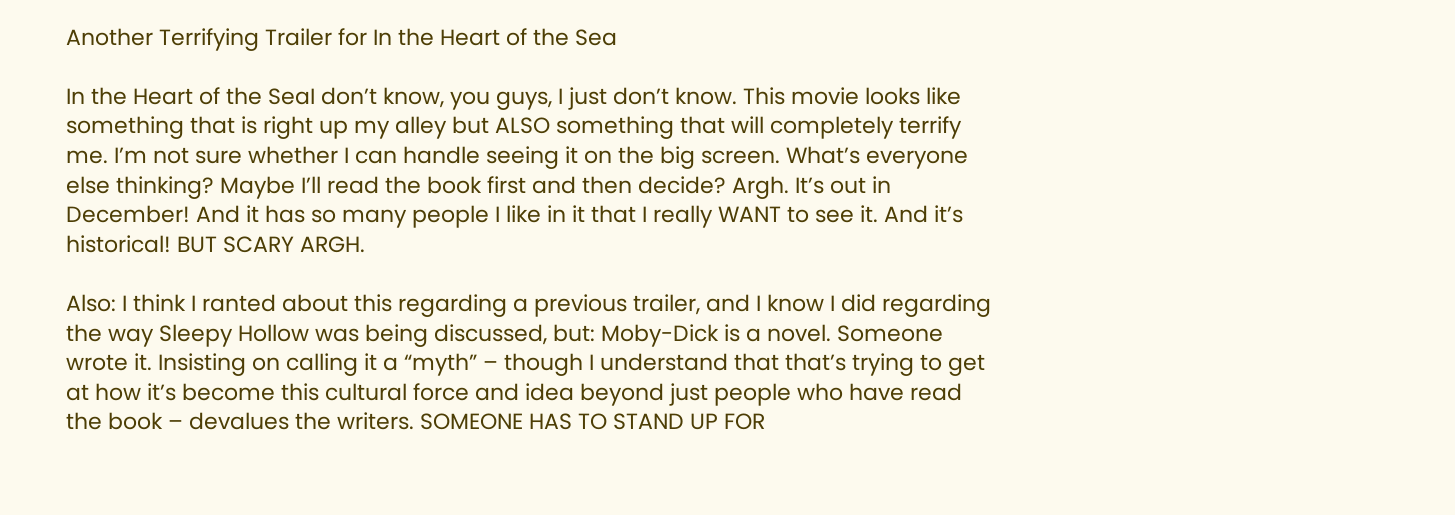Another Terrifying Trailer for In the Heart of the Sea

In the Heart of the SeaI don’t know, you guys, I just don’t know. This movie looks like something that is right up my alley but ALSO something that will completely terrify me. I’m not sure whether I can handle seeing it on the big screen. What’s everyone else thinking? Maybe I’ll read the book first and then decide? Argh. It’s out in December! And it has so many people I like in it that I really WANT to see it. And it’s historical! BUT SCARY ARGH.

Also: I think I ranted about this regarding a previous trailer, and I know I did regarding the way Sleepy Hollow was being discussed, but: Moby-Dick is a novel. Someone wrote it. Insisting on calling it a “myth” – though I understand that that’s trying to get at how it’s become this cultural force and idea beyond just people who have read the book – devalues the writers. SOMEONE HAS TO STAND UP FOR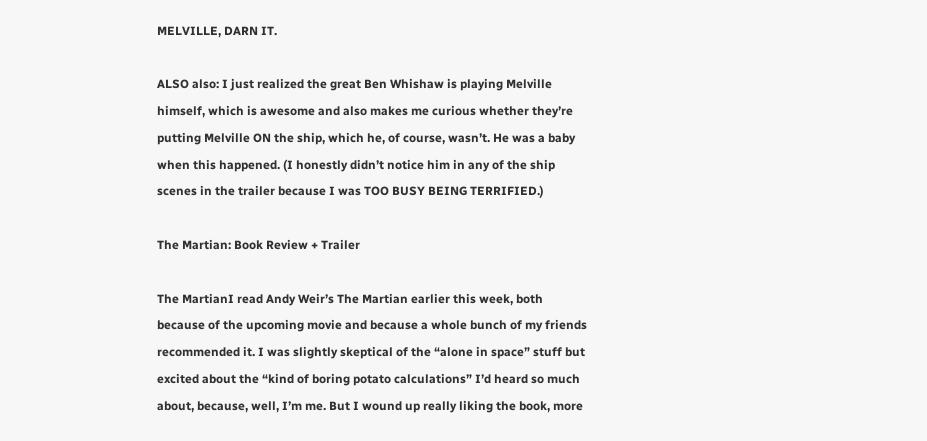MELVILLE, DARN IT.

ALSO also: I just realized the great Ben Whishaw is playing Melville himself, which is awesome and also makes me curious whether they’re putting Melville ON the ship, which he, of course, wasn’t. He was a baby when this happened. (I honestly didn’t notice him in any of the ship scenes in the trailer because I was TOO BUSY BEING TERRIFIED.)

The Martian: Book Review + Trailer

The MartianI read Andy Weir’s The Martian earlier this week, both because of the upcoming movie and because a whole bunch of my friends recommended it. I was slightly skeptical of the “alone in space” stuff but excited about the “kind of boring potato calculations” I’d heard so much about, because, well, I’m me. But I wound up really liking the book, more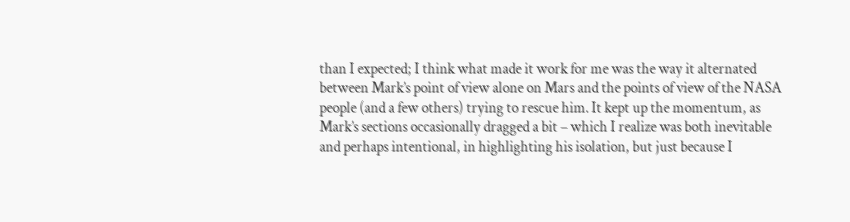than I expected; I think what made it work for me was the way it alternated between Mark’s point of view alone on Mars and the points of view of the NASA people (and a few others) trying to rescue him. It kept up the momentum, as Mark’s sections occasionally dragged a bit – which I realize was both inevitable and perhaps intentional, in highlighting his isolation, but just because I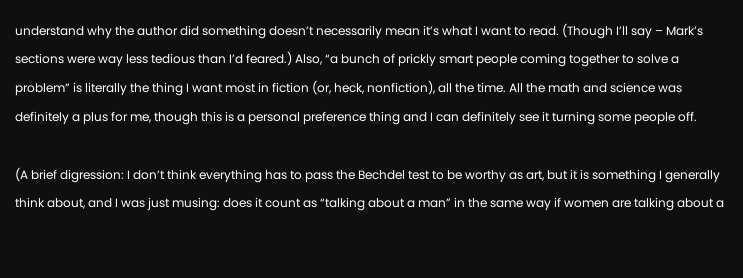understand why the author did something doesn’t necessarily mean it’s what I want to read. (Though I’ll say – Mark’s sections were way less tedious than I’d feared.) Also, “a bunch of prickly smart people coming together to solve a problem” is literally the thing I want most in fiction (or, heck, nonfiction), all the time. All the math and science was definitely a plus for me, though this is a personal preference thing and I can definitely see it turning some people off.

(A brief digression: I don’t think everything has to pass the Bechdel test to be worthy as art, but it is something I generally think about, and I was just musing: does it count as “talking about a man” in the same way if women are talking about a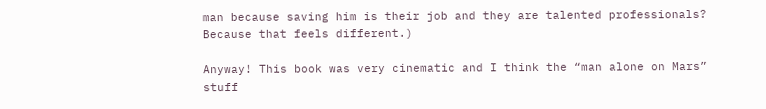man because saving him is their job and they are talented professionals? Because that feels different.)

Anyway! This book was very cinematic and I think the “man alone on Mars” stuff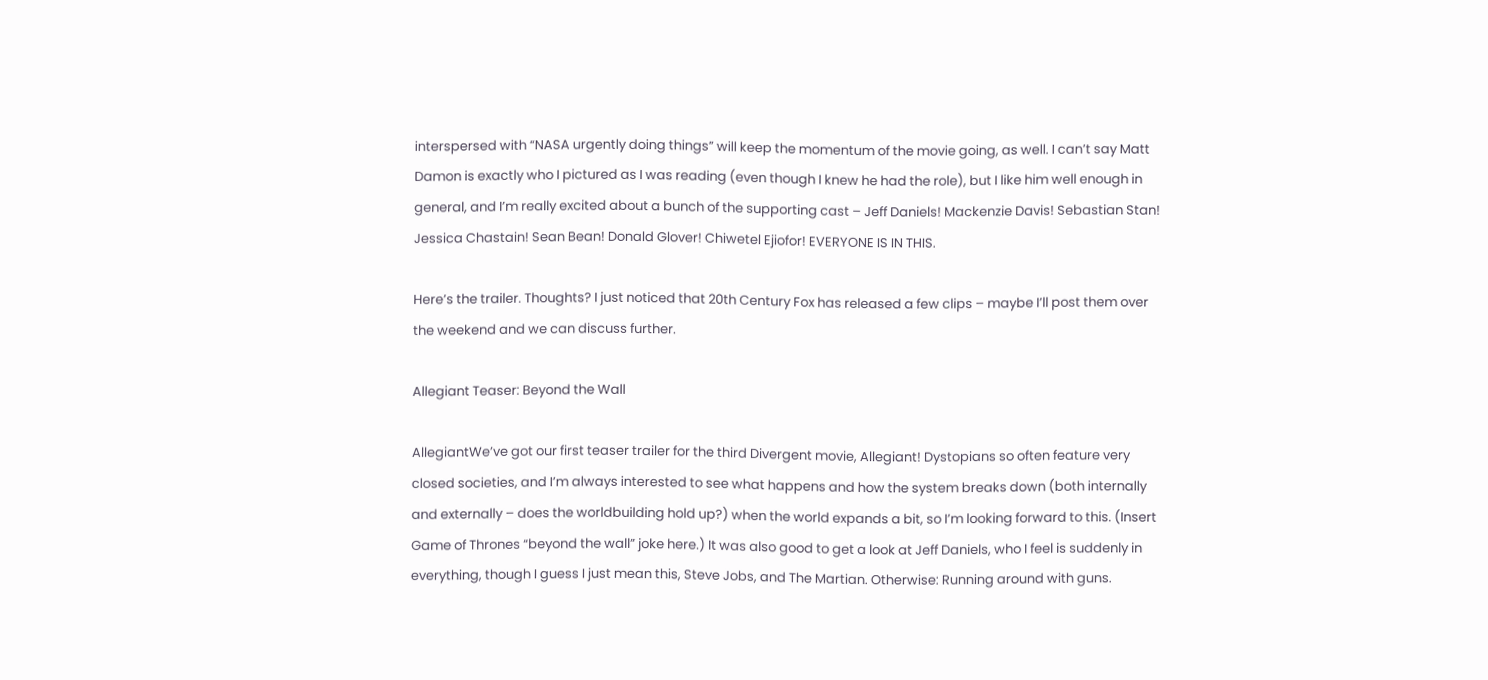interspersed with “NASA urgently doing things” will keep the momentum of the movie going, as well. I can’t say Matt Damon is exactly who I pictured as I was reading (even though I knew he had the role), but I like him well enough in general, and I’m really excited about a bunch of the supporting cast – Jeff Daniels! Mackenzie Davis! Sebastian Stan! Jessica Chastain! Sean Bean! Donald Glover! Chiwetel Ejiofor! EVERYONE IS IN THIS.

Here’s the trailer. Thoughts? I just noticed that 20th Century Fox has released a few clips – maybe I’ll post them over the weekend and we can discuss further.

Allegiant Teaser: Beyond the Wall

AllegiantWe’ve got our first teaser trailer for the third Divergent movie, Allegiant! Dystopians so often feature very closed societies, and I’m always interested to see what happens and how the system breaks down (both internally and externally – does the worldbuilding hold up?) when the world expands a bit, so I’m looking forward to this. (Insert Game of Thrones “beyond the wall” joke here.) It was also good to get a look at Jeff Daniels, who I feel is suddenly in everything, though I guess I just mean this, Steve Jobs, and The Martian. Otherwise: Running around with guns.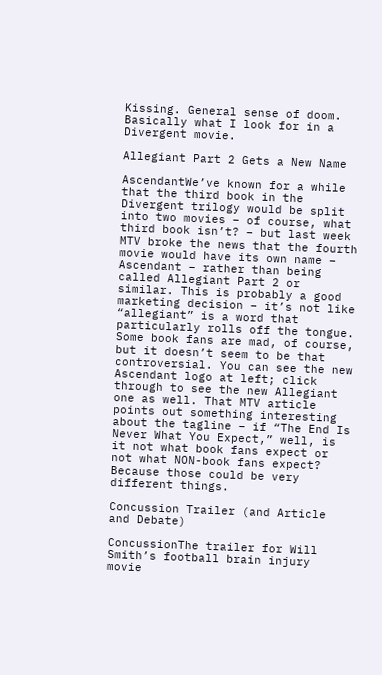Kissing. General sense of doom. Basically what I look for in a Divergent movie.

Allegiant Part 2 Gets a New Name

AscendantWe’ve known for a while that the third book in the Divergent trilogy would be split into two movies – of course, what third book isn’t? – but last week MTV broke the news that the fourth movie would have its own name – Ascendant – rather than being called Allegiant Part 2 or similar. This is probably a good marketing decision – it’s not like “allegiant” is a word that particularly rolls off the tongue. Some book fans are mad, of course, but it doesn’t seem to be that controversial. You can see the new Ascendant logo at left; click through to see the new Allegiant one as well. That MTV article points out something interesting about the tagline – if “The End Is Never What You Expect,” well, is it not what book fans expect or not what NON-book fans expect? Because those could be very different things.

Concussion Trailer (and Article and Debate)

ConcussionThe trailer for Will Smith’s football brain injury movie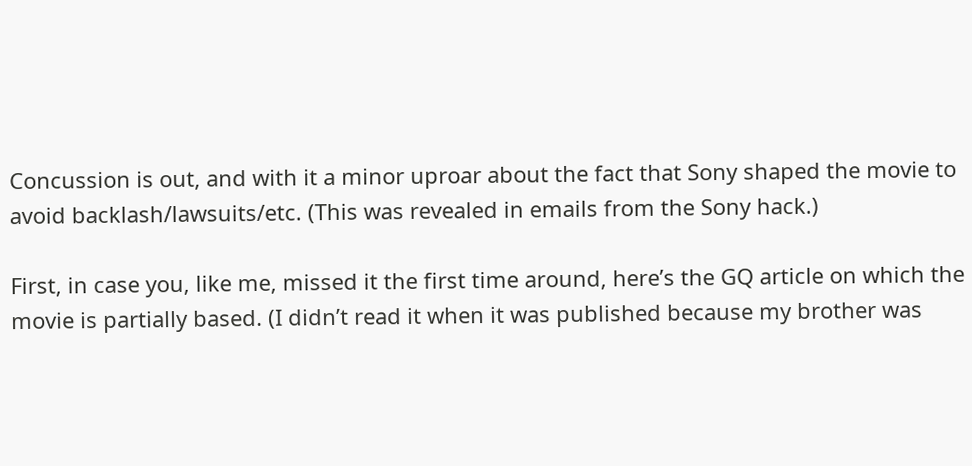Concussion is out, and with it a minor uproar about the fact that Sony shaped the movie to avoid backlash/lawsuits/etc. (This was revealed in emails from the Sony hack.)

First, in case you, like me, missed it the first time around, here’s the GQ article on which the movie is partially based. (I didn’t read it when it was published because my brother was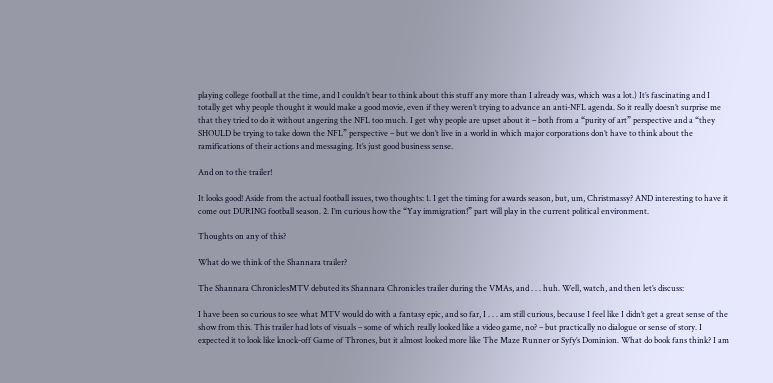playing college football at the time, and I couldn’t bear to think about this stuff any more than I already was, which was a lot.) It’s fascinating and I totally get why people thought it would make a good movie, even if they weren’t trying to advance an anti-NFL agenda. So it really doesn’t surprise me that they tried to do it without angering the NFL too much. I get why people are upset about it – both from a “purity of art” perspective and a “they SHOULD be trying to take down the NFL” perspective – but we don’t live in a world in which major corporations don’t have to think about the ramifications of their actions and messaging. It’s just good business sense.

And on to the trailer!

It looks good! Aside from the actual football issues, two thoughts: 1. I get the timing for awards season, but, um, Christmassy? AND interesting to have it come out DURING football season. 2. I’m curious how the “Yay immigration!” part will play in the current political environment.

Thoughts on any of this?

What do we think of the Shannara trailer?

The Shannara ChroniclesMTV debuted its Shannara Chronicles trailer during the VMAs, and . . . huh. Well, watch, and then let’s discuss:

I have been so curious to see what MTV would do with a fantasy epic, and so far, I . . . am still curious, because I feel like I didn’t get a great sense of the show from this. This trailer had lots of visuals – some of which really looked like a video game, no? – but practically no dialogue or sense of story. I expected it to look like knock-off Game of Thrones, but it almost looked more like The Maze Runner or Syfy’s Dominion. What do book fans think? I am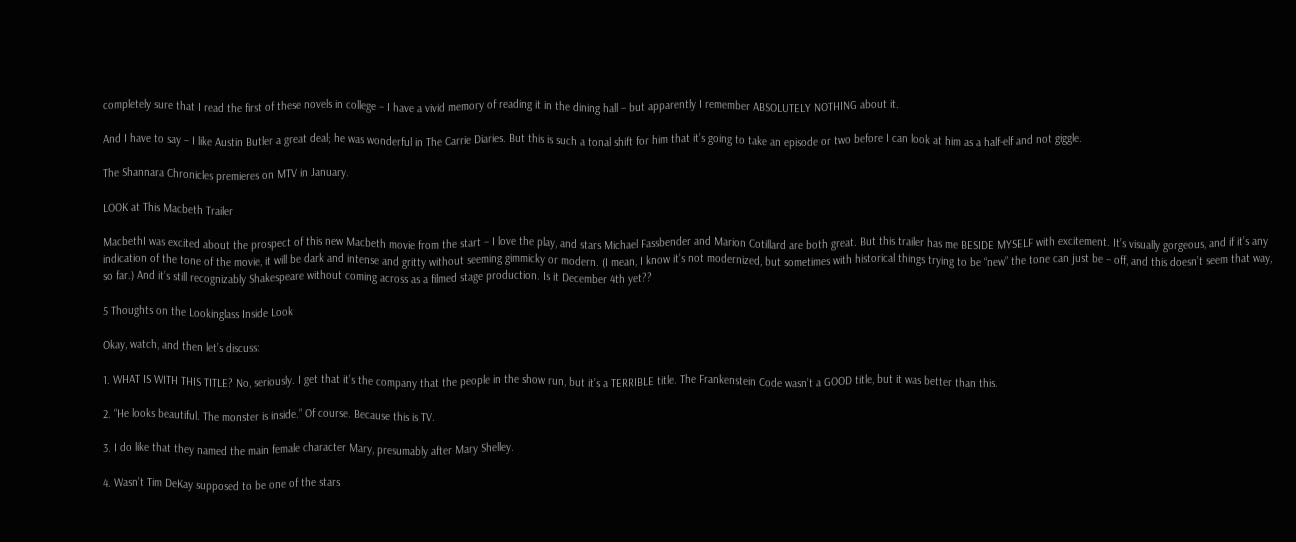completely sure that I read the first of these novels in college – I have a vivid memory of reading it in the dining hall – but apparently I remember ABSOLUTELY NOTHING about it.

And I have to say – I like Austin Butler a great deal; he was wonderful in The Carrie Diaries. But this is such a tonal shift for him that it’s going to take an episode or two before I can look at him as a half-elf and not giggle.

The Shannara Chronicles premieres on MTV in January.

LOOK at This Macbeth Trailer

MacbethI was excited about the prospect of this new Macbeth movie from the start – I love the play, and stars Michael Fassbender and Marion Cotillard are both great. But this trailer has me BESIDE MYSELF with excitement. It’s visually gorgeous, and if it’s any indication of the tone of the movie, it will be dark and intense and gritty without seeming gimmicky or modern. (I mean, I know it’s not modernized, but sometimes with historical things trying to be “new” the tone can just be – off, and this doesn’t seem that way, so far.) And it’s still recognizably Shakespeare without coming across as a filmed stage production. Is it December 4th yet??

5 Thoughts on the Lookinglass Inside Look

Okay, watch, and then let’s discuss:

1. WHAT IS WITH THIS TITLE? No, seriously. I get that it’s the company that the people in the show run, but it’s a TERRIBLE title. The Frankenstein Code wasn’t a GOOD title, but it was better than this.

2. “He looks beautiful. The monster is inside.” Of course. Because this is TV.

3. I do like that they named the main female character Mary, presumably after Mary Shelley.

4. Wasn’t Tim DeKay supposed to be one of the stars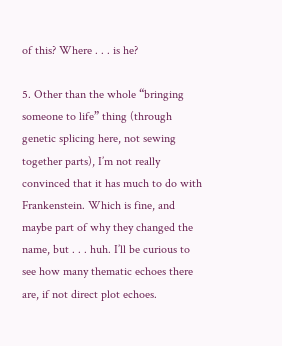of this? Where . . . is he?

5. Other than the whole “bringing someone to life” thing (through genetic splicing here, not sewing together parts), I’m not really convinced that it has much to do with Frankenstein. Which is fine, and maybe part of why they changed the name, but . . . huh. I’ll be curious to see how many thematic echoes there are, if not direct plot echoes.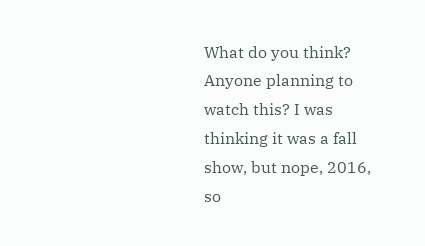What do you think? Anyone planning to watch this? I was thinking it was a fall show, but nope, 2016, so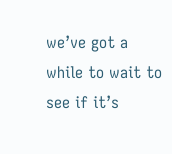we’ve got a while to wait to see if it’s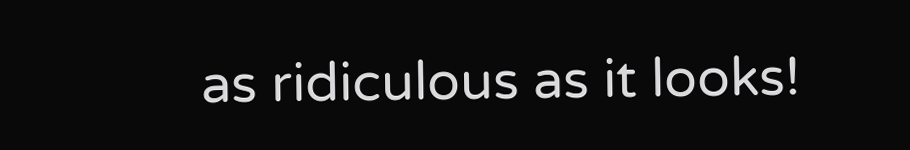as ridiculous as it looks!